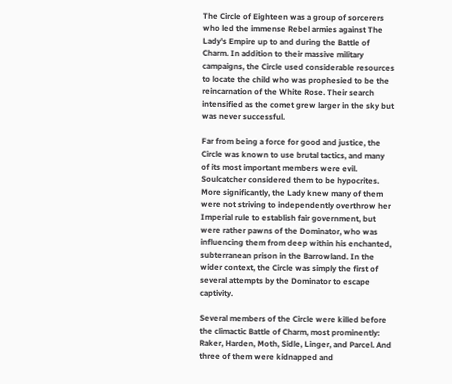The Circle of Eighteen was a group of sorcerers who led the immense Rebel armies against The Lady's Empire up to and during the Battle of Charm. In addition to their massive military campaigns, the Circle used considerable resources to locate the child who was prophesied to be the reincarnation of the White Rose. Their search intensified as the comet grew larger in the sky but was never successful.

Far from being a force for good and justice, the Circle was known to use brutal tactics, and many of its most important members were evil. Soulcatcher considered them to be hypocrites. More significantly, the Lady knew many of them were not striving to independently overthrow her Imperial rule to establish fair government, but were rather pawns of the Dominator, who was influencing them from deep within his enchanted, subterranean prison in the Barrowland. In the wider context, the Circle was simply the first of several attempts by the Dominator to escape captivity.

Several members of the Circle were killed before the climactic Battle of Charm, most prominently: Raker, Harden, Moth, Sidle, Linger, and Parcel. And three of them were kidnapped and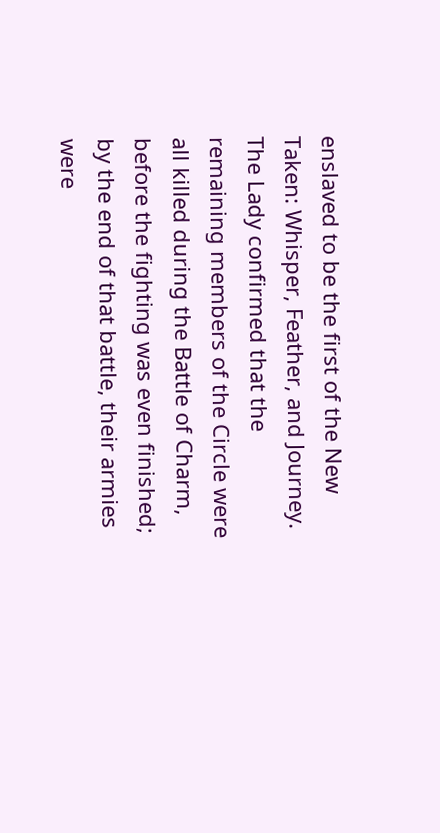enslaved to be the first of the New Taken: Whisper, Feather, and Journey. The Lady confirmed that the remaining members of the Circle were all killed during the Battle of Charm, before the fighting was even finished; by the end of that battle, their armies were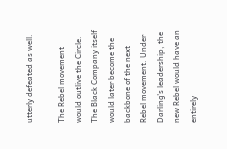utterly defeated as well.

The Rebel movement would outlive the Circle. The Black Company itself would later become the backbone of the next Rebel movement. Under Darling's leadership, the new Rebel would have an entirely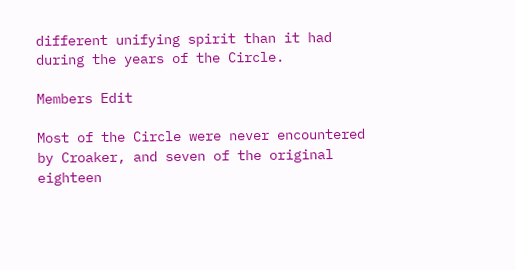different unifying spirit than it had during the years of the Circle.

Members Edit

Most of the Circle were never encountered by Croaker, and seven of the original eighteen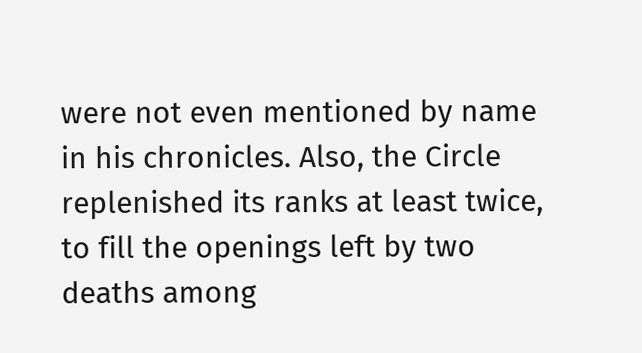were not even mentioned by name in his chronicles. Also, the Circle replenished its ranks at least twice, to fill the openings left by two deaths among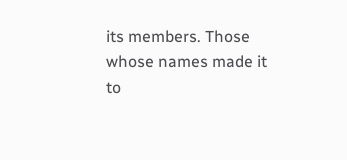its members. Those whose names made it to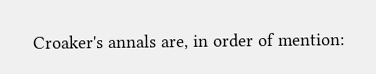Croaker's annals are, in order of mention: